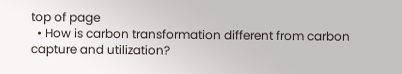top of page
  • How is carbon transformation different from carbon capture and utilization?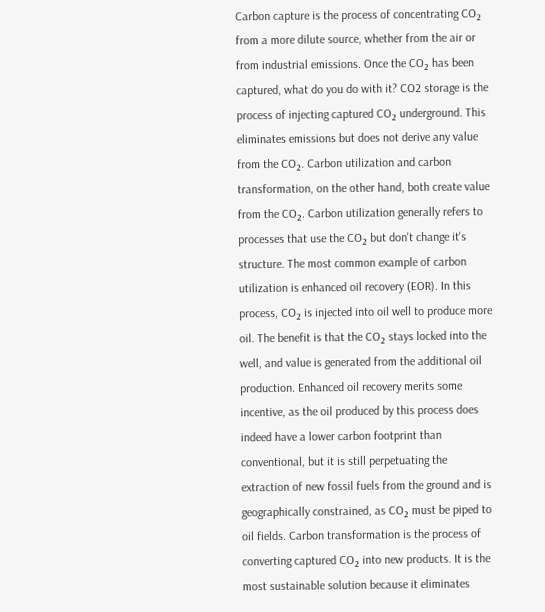Carbon capture is the process of concentrating CO₂ from a more dilute source, whether from the air or from industrial emissions. Once the CO₂ has been captured, what do you do with it? CO2 storage is the process of injecting captured CO₂ underground. This eliminates emissions but does not derive any value from the CO₂. Carbon utilization and carbon transformation, on the other hand, both create value from the CO₂. Carbon utilization generally refers to processes that use the CO₂ but don't change it's structure. The most common example of carbon utilization is enhanced oil recovery (EOR). In this process, CO₂ is injected into oil well to produce more oil. The benefit is that the CO₂ stays locked into the well, and value is generated from the additional oil production. Enhanced oil recovery merits some incentive, as the oil produced by this process does indeed have a lower carbon footprint than conventional, but it is still perpetuating the extraction of new fossil fuels from the ground and is geographically constrained, as CO₂ must be piped to oil fields. Carbon transformation is the process of converting captured CO₂ into new products. It is the most sustainable solution because it eliminates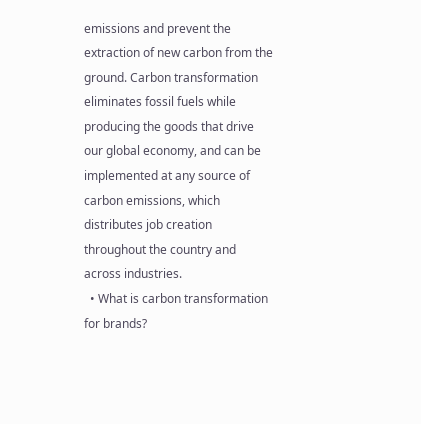emissions and prevent the extraction of new carbon from the ground. Carbon transformation eliminates fossil fuels while producing the goods that drive our global economy, and can be implemented at any source of carbon emissions, which distributes job creation throughout the country and across industries.
  • What is carbon transformation for brands?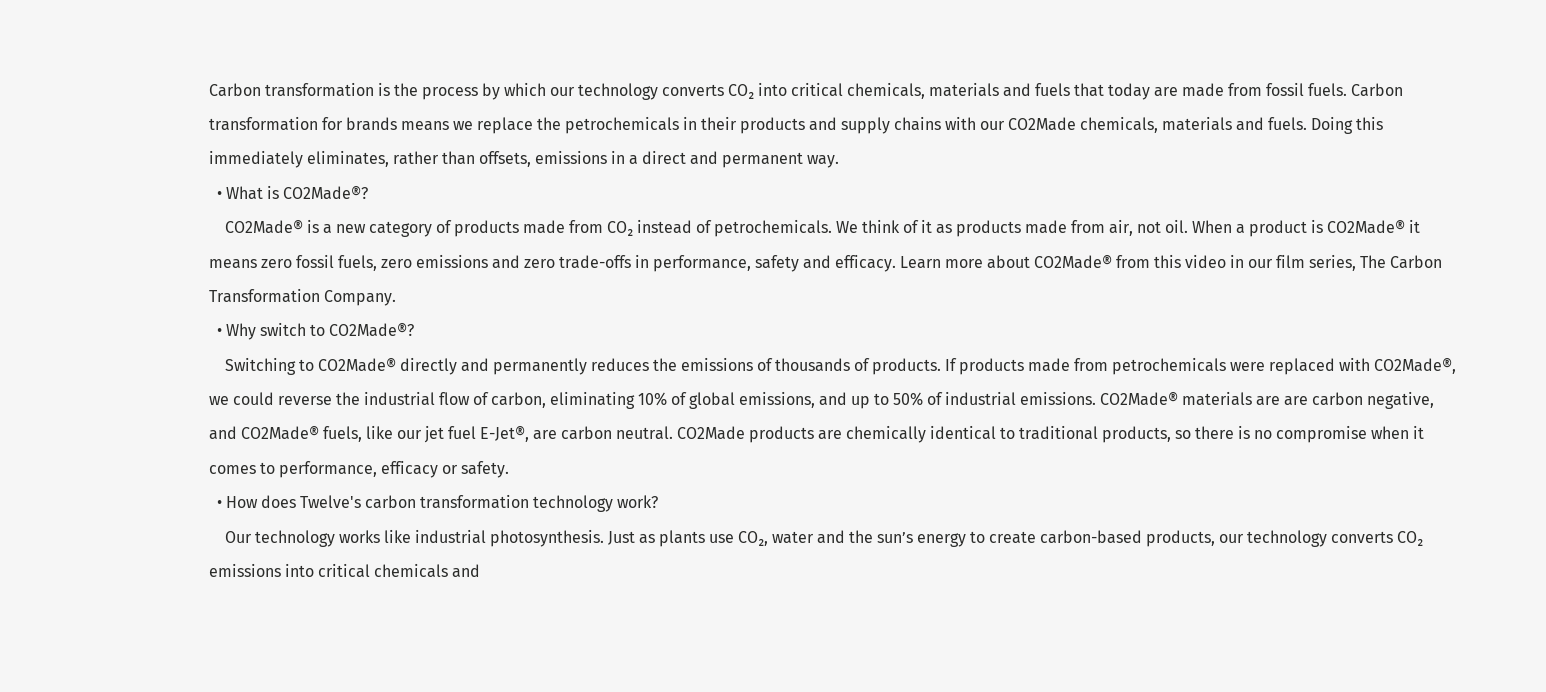Carbon transformation is the process by which our technology converts CO₂ into critical chemicals, materials and fuels that today are made from fossil fuels. Carbon transformation for brands means we replace the petrochemicals in their products and supply chains with our CO2Made chemicals, materials and fuels. Doing this immediately eliminates, rather than offsets, emissions in a direct and permanent way.
  • What is CO2Made®?
    CO2Made® is a new category of products made from CO₂ instead of petrochemicals. We think of it as products made from air, not oil. When a product is CO2Made® it means zero fossil fuels, zero emissions and zero trade-offs in performance, safety and efficacy. Learn more about CO2Made® from this video in our film series, The Carbon Transformation Company.
  • Why switch to CO2Made®?
    Switching to CO2Made® directly and permanently reduces the emissions of thousands of products. If products made from petrochemicals were replaced with CO2Made®, we could reverse the industrial flow of carbon, eliminating 10% of global emissions, and up to 50% of industrial emissions. CO2Made® materials are are carbon negative, and CO2Made® fuels, like our jet fuel E-Jet®, are carbon neutral. CO2Made products are chemically identical to traditional products, so there is no compromise when it comes to performance, efficacy or safety.
  • How does Twelve's carbon transformation technology work?
    Our technology works like industrial photosynthesis. Just as plants use CO₂, water and the sun’s energy to create carbon-based products, our technology converts CO₂ emissions into critical chemicals and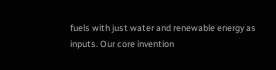fuels with just water and renewable energy as inputs. Our core invention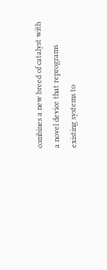combines a new breed of catalyst with a novel device that reprograms existing systems to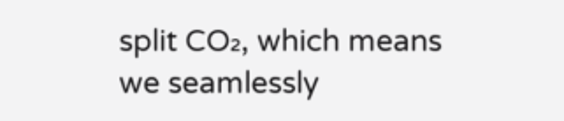split CO₂, which means we seamlessly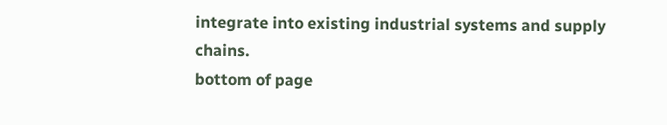integrate into existing industrial systems and supply chains.
bottom of page